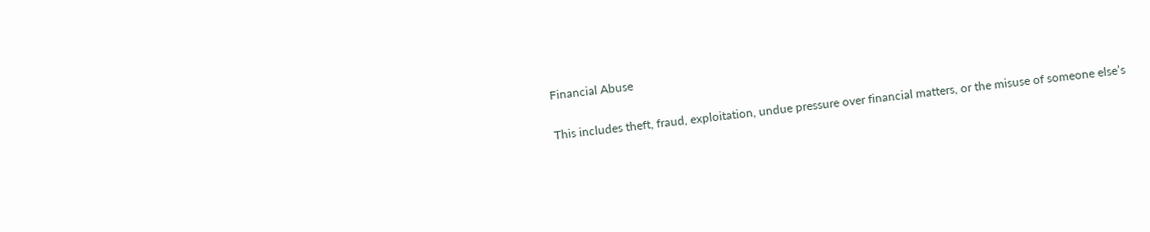Financial Abuse

This includes theft, fraud, exploitation, undue pressure over financial matters, or the misuse of someone else’s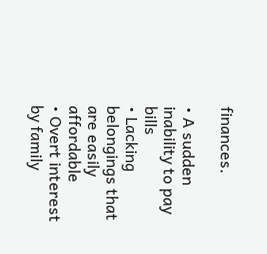finances.

• A sudden inability to pay bills
• Lacking belongings that are easily affordable
• Overt interest by family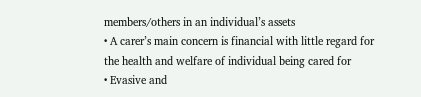members/others in an individual’s assets
• A carer’s main concern is financial with little regard for the health and welfare of individual being cared for
• Evasive and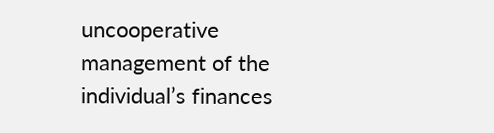uncooperative management of the individual’s finances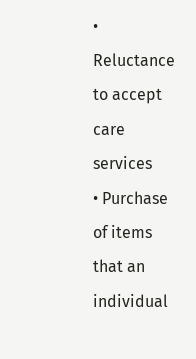• Reluctance to accept care services
• Purchase of items that an individual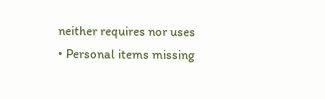neither requires nor uses
• Personal items missing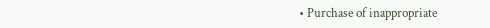• Purchase of inappropriate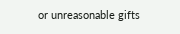or unreasonable gifts